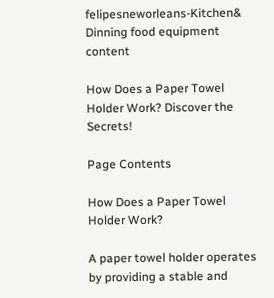felipesneworleans-Kitchen& Dinning food equipment content

How Does a Paper Towel Holder Work? Discover the Secrets!

Page Contents

How Does a Paper Towel Holder Work?

A paper towel holder operates by providing a stable and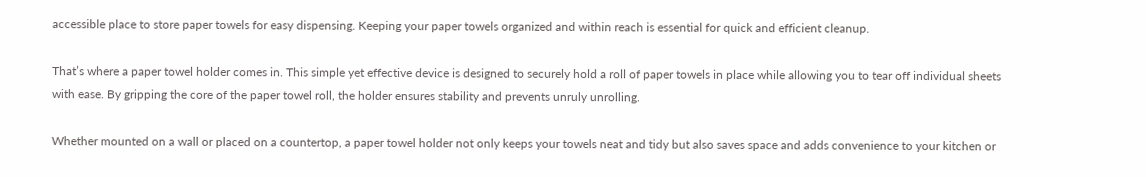accessible place to store paper towels for easy dispensing. Keeping your paper towels organized and within reach is essential for quick and efficient cleanup.

That’s where a paper towel holder comes in. This simple yet effective device is designed to securely hold a roll of paper towels in place while allowing you to tear off individual sheets with ease. By gripping the core of the paper towel roll, the holder ensures stability and prevents unruly unrolling.

Whether mounted on a wall or placed on a countertop, a paper towel holder not only keeps your towels neat and tidy but also saves space and adds convenience to your kitchen or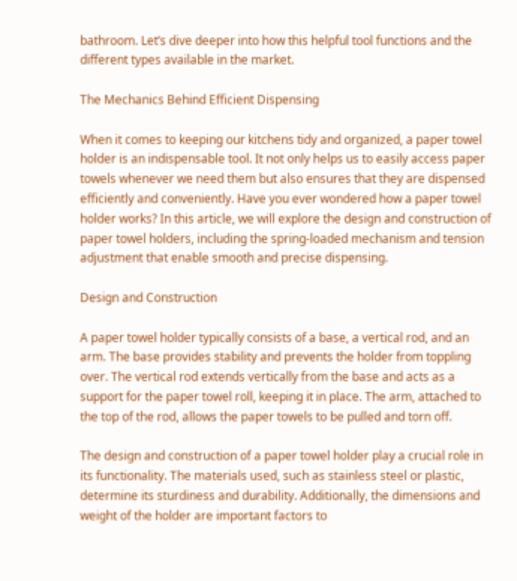bathroom. Let’s dive deeper into how this helpful tool functions and the different types available in the market.

The Mechanics Behind Efficient Dispensing

When it comes to keeping our kitchens tidy and organized, a paper towel holder is an indispensable tool. It not only helps us to easily access paper towels whenever we need them but also ensures that they are dispensed efficiently and conveniently. Have you ever wondered how a paper towel holder works? In this article, we will explore the design and construction of paper towel holders, including the spring-loaded mechanism and tension adjustment that enable smooth and precise dispensing.

Design and Construction

A paper towel holder typically consists of a base, a vertical rod, and an arm. The base provides stability and prevents the holder from toppling over. The vertical rod extends vertically from the base and acts as a support for the paper towel roll, keeping it in place. The arm, attached to the top of the rod, allows the paper towels to be pulled and torn off.

The design and construction of a paper towel holder play a crucial role in its functionality. The materials used, such as stainless steel or plastic, determine its sturdiness and durability. Additionally, the dimensions and weight of the holder are important factors to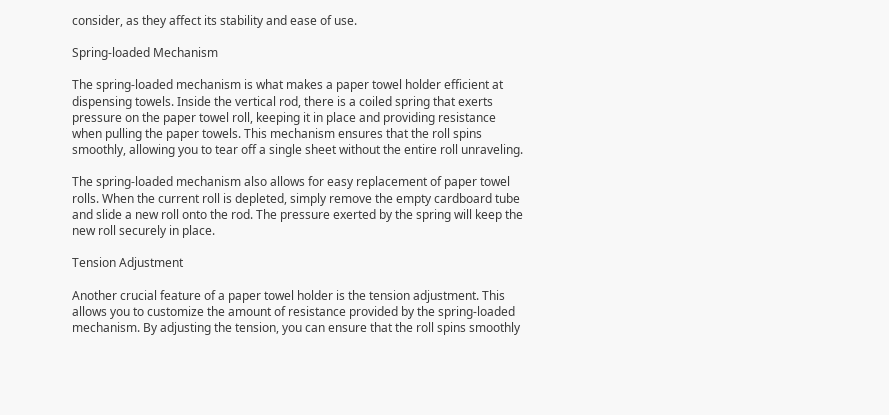consider, as they affect its stability and ease of use.

Spring-loaded Mechanism

The spring-loaded mechanism is what makes a paper towel holder efficient at dispensing towels. Inside the vertical rod, there is a coiled spring that exerts pressure on the paper towel roll, keeping it in place and providing resistance when pulling the paper towels. This mechanism ensures that the roll spins smoothly, allowing you to tear off a single sheet without the entire roll unraveling.

The spring-loaded mechanism also allows for easy replacement of paper towel rolls. When the current roll is depleted, simply remove the empty cardboard tube and slide a new roll onto the rod. The pressure exerted by the spring will keep the new roll securely in place.

Tension Adjustment

Another crucial feature of a paper towel holder is the tension adjustment. This allows you to customize the amount of resistance provided by the spring-loaded mechanism. By adjusting the tension, you can ensure that the roll spins smoothly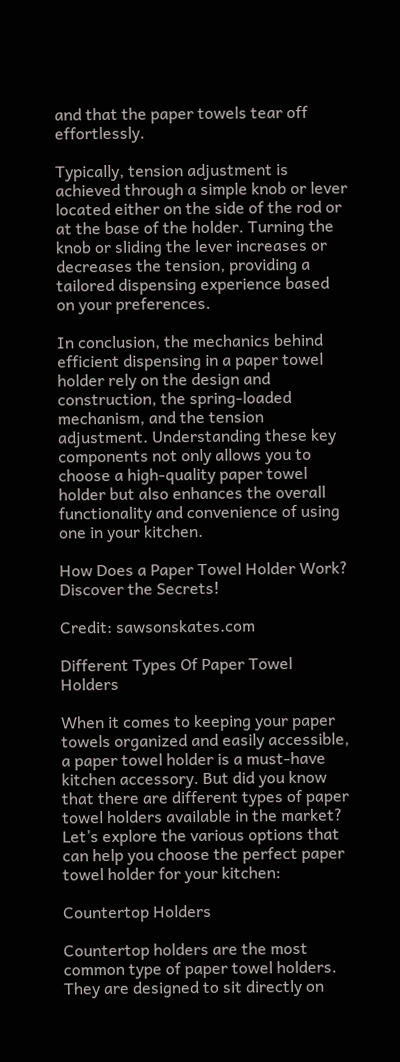and that the paper towels tear off effortlessly.

Typically, tension adjustment is achieved through a simple knob or lever located either on the side of the rod or at the base of the holder. Turning the knob or sliding the lever increases or decreases the tension, providing a tailored dispensing experience based on your preferences.

In conclusion, the mechanics behind efficient dispensing in a paper towel holder rely on the design and construction, the spring-loaded mechanism, and the tension adjustment. Understanding these key components not only allows you to choose a high-quality paper towel holder but also enhances the overall functionality and convenience of using one in your kitchen.

How Does a Paper Towel Holder Work? Discover the Secrets!

Credit: sawsonskates.com

Different Types Of Paper Towel Holders

When it comes to keeping your paper towels organized and easily accessible, a paper towel holder is a must-have kitchen accessory. But did you know that there are different types of paper towel holders available in the market? Let’s explore the various options that can help you choose the perfect paper towel holder for your kitchen:

Countertop Holders

Countertop holders are the most common type of paper towel holders. They are designed to sit directly on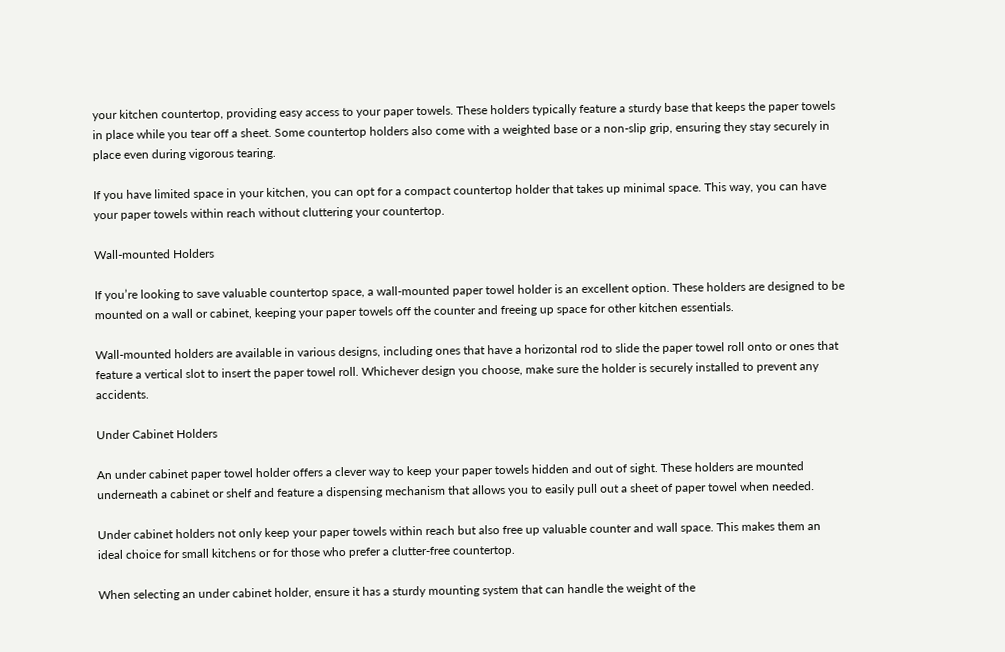your kitchen countertop, providing easy access to your paper towels. These holders typically feature a sturdy base that keeps the paper towels in place while you tear off a sheet. Some countertop holders also come with a weighted base or a non-slip grip, ensuring they stay securely in place even during vigorous tearing.

If you have limited space in your kitchen, you can opt for a compact countertop holder that takes up minimal space. This way, you can have your paper towels within reach without cluttering your countertop.

Wall-mounted Holders

If you’re looking to save valuable countertop space, a wall-mounted paper towel holder is an excellent option. These holders are designed to be mounted on a wall or cabinet, keeping your paper towels off the counter and freeing up space for other kitchen essentials.

Wall-mounted holders are available in various designs, including ones that have a horizontal rod to slide the paper towel roll onto or ones that feature a vertical slot to insert the paper towel roll. Whichever design you choose, make sure the holder is securely installed to prevent any accidents.

Under Cabinet Holders

An under cabinet paper towel holder offers a clever way to keep your paper towels hidden and out of sight. These holders are mounted underneath a cabinet or shelf and feature a dispensing mechanism that allows you to easily pull out a sheet of paper towel when needed.

Under cabinet holders not only keep your paper towels within reach but also free up valuable counter and wall space. This makes them an ideal choice for small kitchens or for those who prefer a clutter-free countertop.

When selecting an under cabinet holder, ensure it has a sturdy mounting system that can handle the weight of the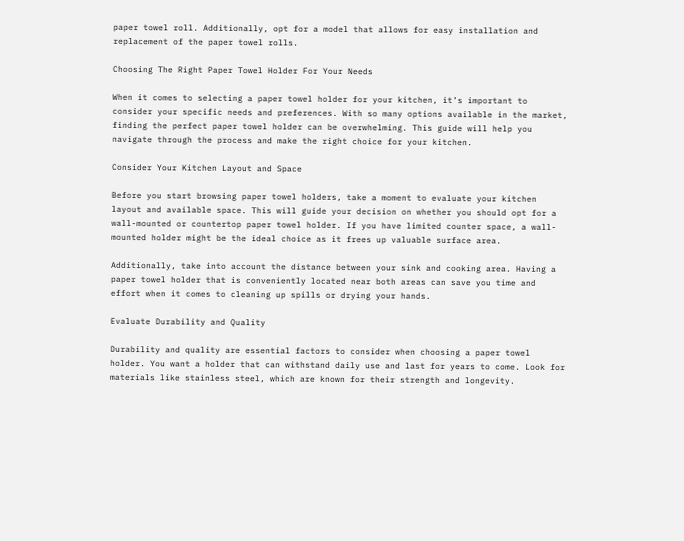paper towel roll. Additionally, opt for a model that allows for easy installation and replacement of the paper towel rolls.

Choosing The Right Paper Towel Holder For Your Needs

When it comes to selecting a paper towel holder for your kitchen, it’s important to consider your specific needs and preferences. With so many options available in the market, finding the perfect paper towel holder can be overwhelming. This guide will help you navigate through the process and make the right choice for your kitchen.

Consider Your Kitchen Layout and Space

Before you start browsing paper towel holders, take a moment to evaluate your kitchen layout and available space. This will guide your decision on whether you should opt for a wall-mounted or countertop paper towel holder. If you have limited counter space, a wall-mounted holder might be the ideal choice as it frees up valuable surface area.

Additionally, take into account the distance between your sink and cooking area. Having a paper towel holder that is conveniently located near both areas can save you time and effort when it comes to cleaning up spills or drying your hands.

Evaluate Durability and Quality

Durability and quality are essential factors to consider when choosing a paper towel holder. You want a holder that can withstand daily use and last for years to come. Look for materials like stainless steel, which are known for their strength and longevity.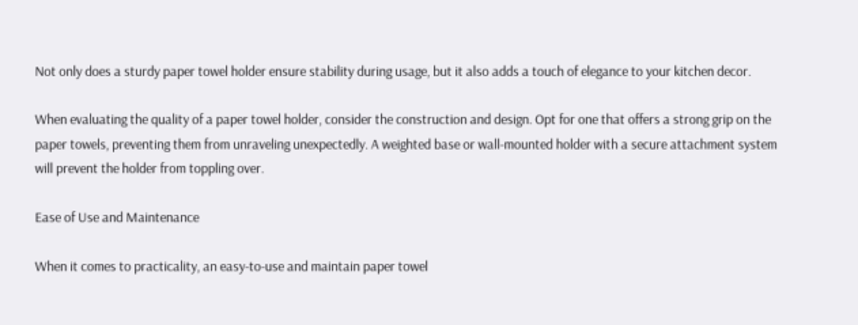Not only does a sturdy paper towel holder ensure stability during usage, but it also adds a touch of elegance to your kitchen decor.

When evaluating the quality of a paper towel holder, consider the construction and design. Opt for one that offers a strong grip on the paper towels, preventing them from unraveling unexpectedly. A weighted base or wall-mounted holder with a secure attachment system will prevent the holder from toppling over.

Ease of Use and Maintenance

When it comes to practicality, an easy-to-use and maintain paper towel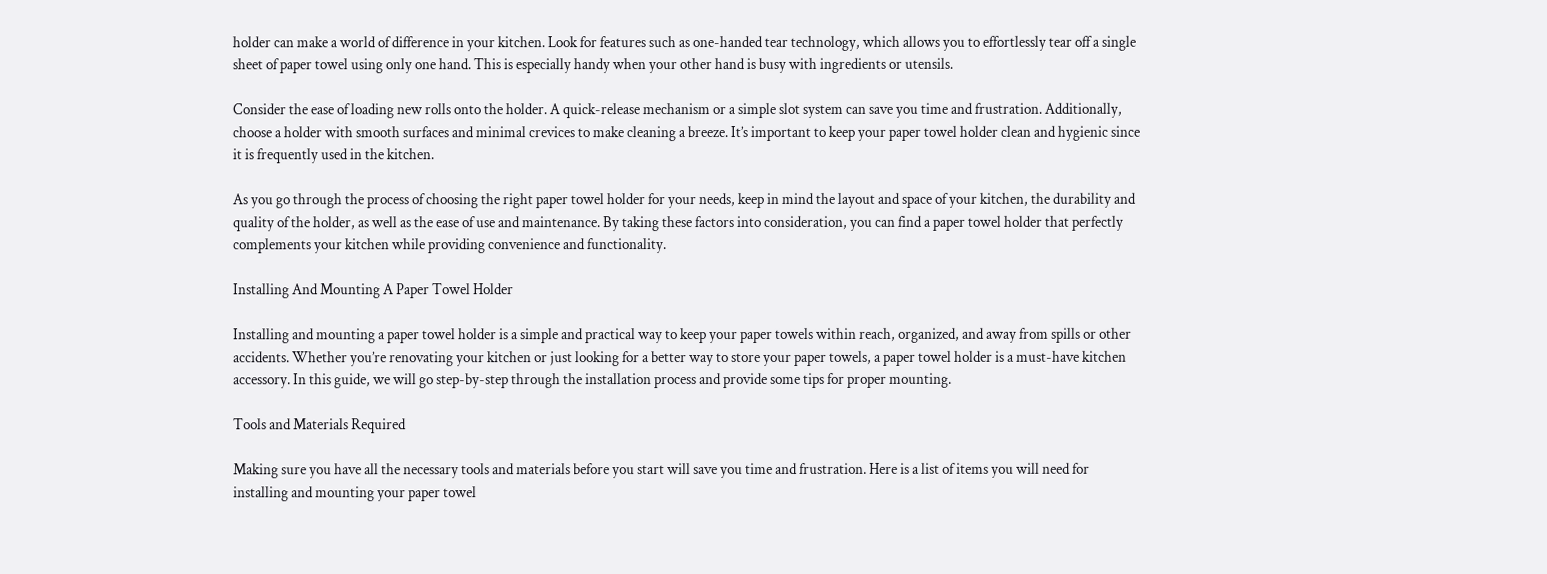holder can make a world of difference in your kitchen. Look for features such as one-handed tear technology, which allows you to effortlessly tear off a single sheet of paper towel using only one hand. This is especially handy when your other hand is busy with ingredients or utensils.

Consider the ease of loading new rolls onto the holder. A quick-release mechanism or a simple slot system can save you time and frustration. Additionally, choose a holder with smooth surfaces and minimal crevices to make cleaning a breeze. It’s important to keep your paper towel holder clean and hygienic since it is frequently used in the kitchen.

As you go through the process of choosing the right paper towel holder for your needs, keep in mind the layout and space of your kitchen, the durability and quality of the holder, as well as the ease of use and maintenance. By taking these factors into consideration, you can find a paper towel holder that perfectly complements your kitchen while providing convenience and functionality.

Installing And Mounting A Paper Towel Holder

Installing and mounting a paper towel holder is a simple and practical way to keep your paper towels within reach, organized, and away from spills or other accidents. Whether you’re renovating your kitchen or just looking for a better way to store your paper towels, a paper towel holder is a must-have kitchen accessory. In this guide, we will go step-by-step through the installation process and provide some tips for proper mounting.

Tools and Materials Required

Making sure you have all the necessary tools and materials before you start will save you time and frustration. Here is a list of items you will need for installing and mounting your paper towel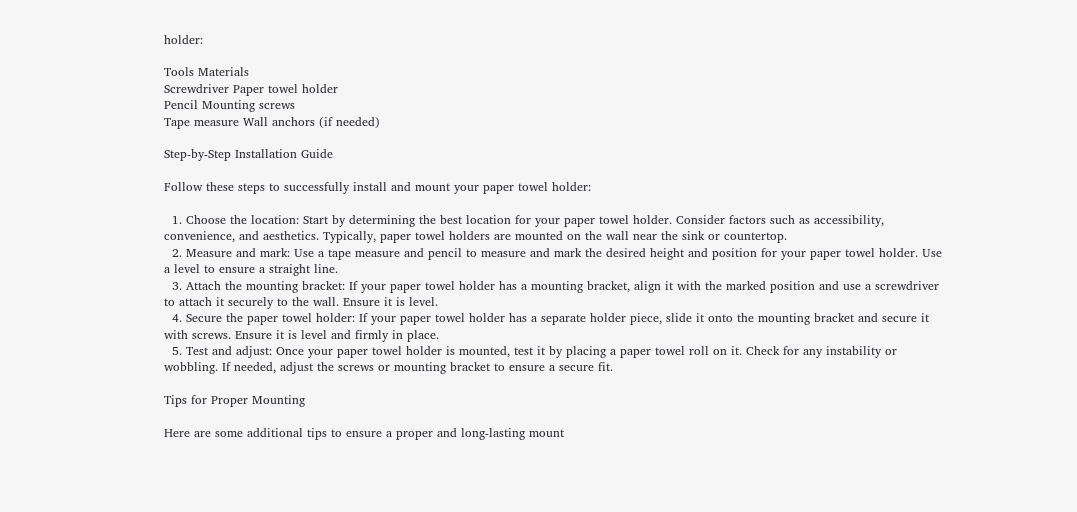holder:

Tools Materials
Screwdriver Paper towel holder
Pencil Mounting screws
Tape measure Wall anchors (if needed)

Step-by-Step Installation Guide

Follow these steps to successfully install and mount your paper towel holder:

  1. Choose the location: Start by determining the best location for your paper towel holder. Consider factors such as accessibility, convenience, and aesthetics. Typically, paper towel holders are mounted on the wall near the sink or countertop.
  2. Measure and mark: Use a tape measure and pencil to measure and mark the desired height and position for your paper towel holder. Use a level to ensure a straight line.
  3. Attach the mounting bracket: If your paper towel holder has a mounting bracket, align it with the marked position and use a screwdriver to attach it securely to the wall. Ensure it is level.
  4. Secure the paper towel holder: If your paper towel holder has a separate holder piece, slide it onto the mounting bracket and secure it with screws. Ensure it is level and firmly in place.
  5. Test and adjust: Once your paper towel holder is mounted, test it by placing a paper towel roll on it. Check for any instability or wobbling. If needed, adjust the screws or mounting bracket to ensure a secure fit.

Tips for Proper Mounting

Here are some additional tips to ensure a proper and long-lasting mount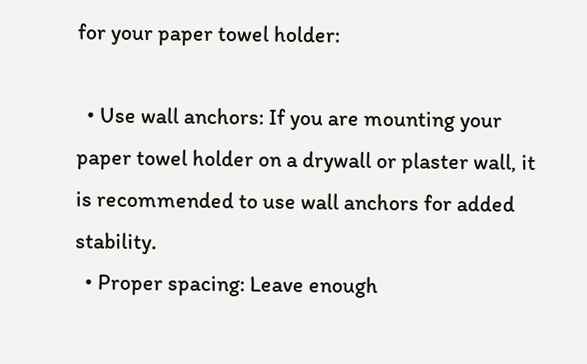for your paper towel holder:

  • Use wall anchors: If you are mounting your paper towel holder on a drywall or plaster wall, it is recommended to use wall anchors for added stability.
  • Proper spacing: Leave enough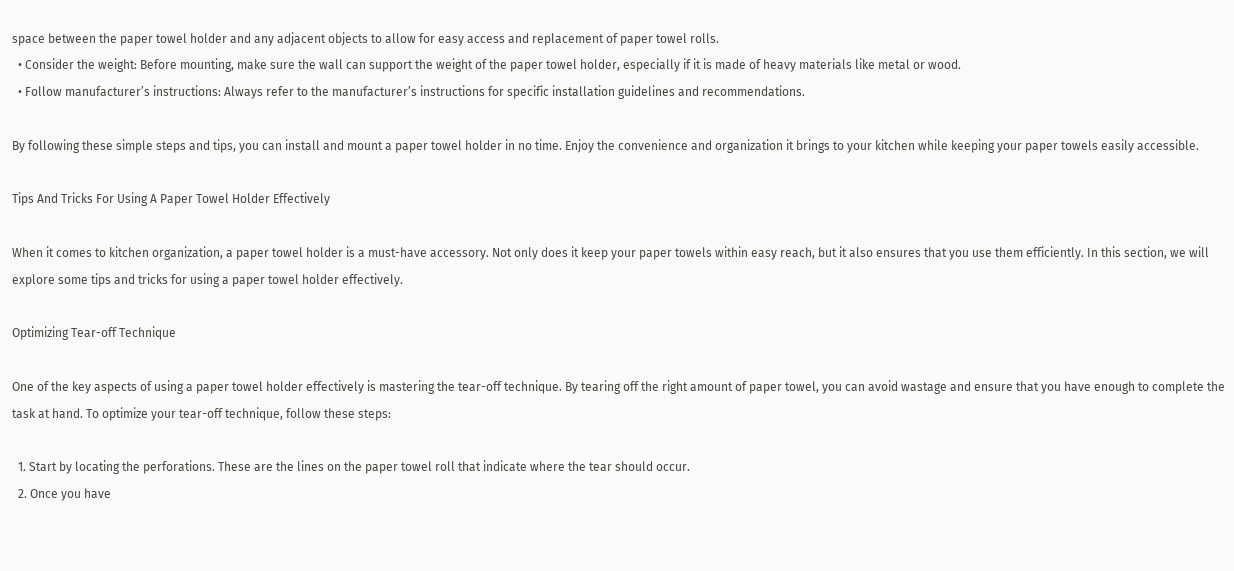space between the paper towel holder and any adjacent objects to allow for easy access and replacement of paper towel rolls.
  • Consider the weight: Before mounting, make sure the wall can support the weight of the paper towel holder, especially if it is made of heavy materials like metal or wood.
  • Follow manufacturer’s instructions: Always refer to the manufacturer’s instructions for specific installation guidelines and recommendations.

By following these simple steps and tips, you can install and mount a paper towel holder in no time. Enjoy the convenience and organization it brings to your kitchen while keeping your paper towels easily accessible.

Tips And Tricks For Using A Paper Towel Holder Effectively

When it comes to kitchen organization, a paper towel holder is a must-have accessory. Not only does it keep your paper towels within easy reach, but it also ensures that you use them efficiently. In this section, we will explore some tips and tricks for using a paper towel holder effectively.

Optimizing Tear-off Technique

One of the key aspects of using a paper towel holder effectively is mastering the tear-off technique. By tearing off the right amount of paper towel, you can avoid wastage and ensure that you have enough to complete the task at hand. To optimize your tear-off technique, follow these steps:

  1. Start by locating the perforations. These are the lines on the paper towel roll that indicate where the tear should occur.
  2. Once you have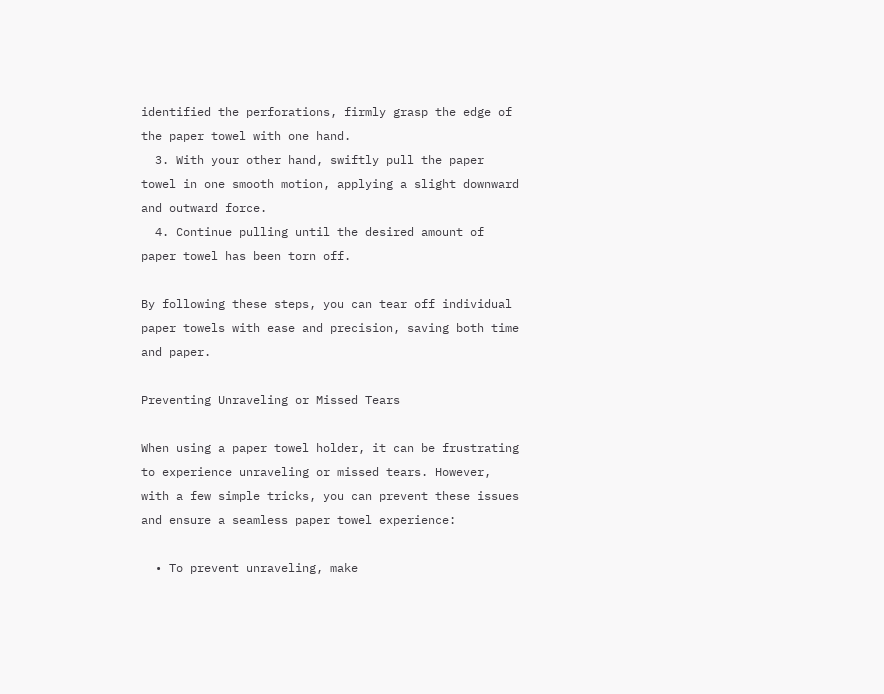identified the perforations, firmly grasp the edge of the paper towel with one hand.
  3. With your other hand, swiftly pull the paper towel in one smooth motion, applying a slight downward and outward force.
  4. Continue pulling until the desired amount of paper towel has been torn off.

By following these steps, you can tear off individual paper towels with ease and precision, saving both time and paper.

Preventing Unraveling or Missed Tears

When using a paper towel holder, it can be frustrating to experience unraveling or missed tears. However, with a few simple tricks, you can prevent these issues and ensure a seamless paper towel experience:

  • To prevent unraveling, make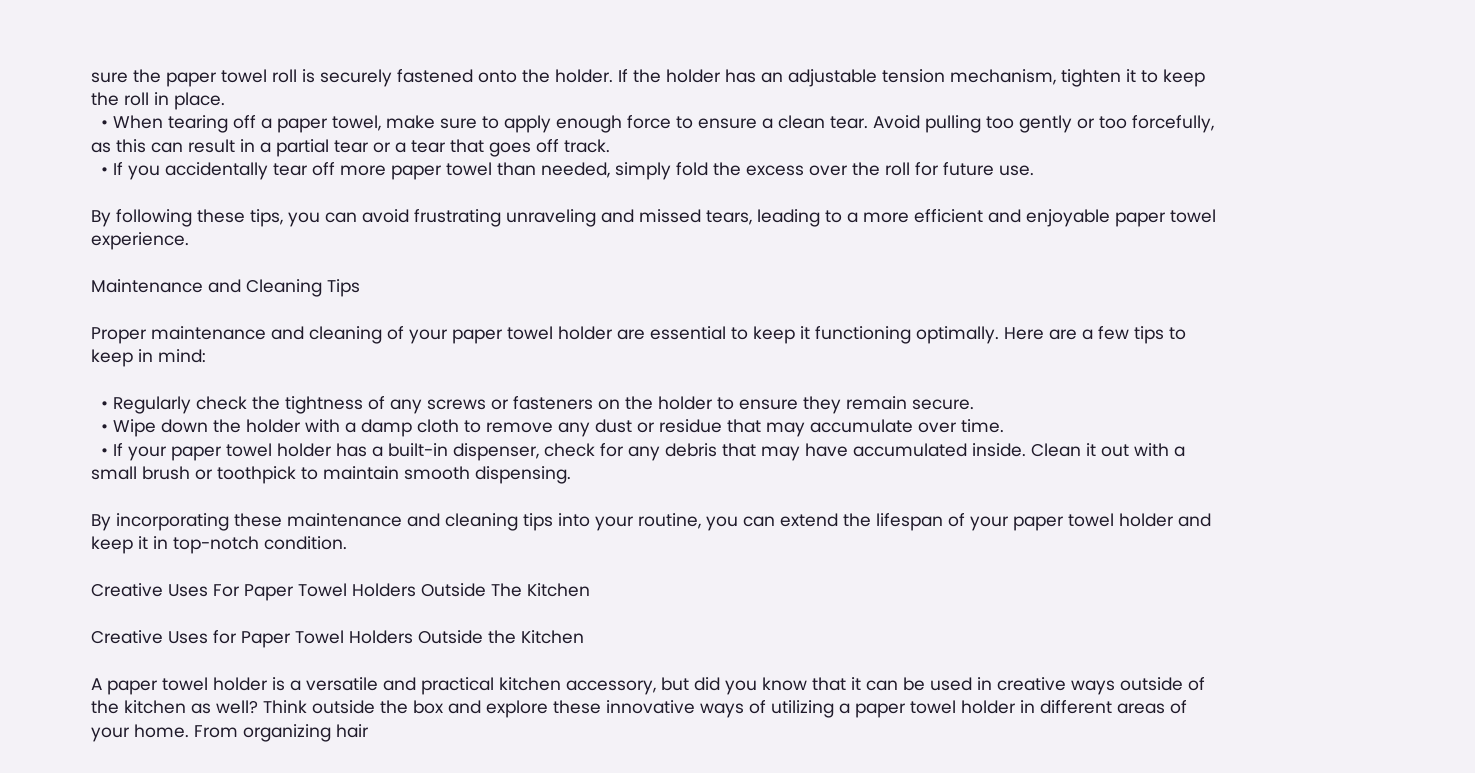sure the paper towel roll is securely fastened onto the holder. If the holder has an adjustable tension mechanism, tighten it to keep the roll in place.
  • When tearing off a paper towel, make sure to apply enough force to ensure a clean tear. Avoid pulling too gently or too forcefully, as this can result in a partial tear or a tear that goes off track.
  • If you accidentally tear off more paper towel than needed, simply fold the excess over the roll for future use.

By following these tips, you can avoid frustrating unraveling and missed tears, leading to a more efficient and enjoyable paper towel experience.

Maintenance and Cleaning Tips

Proper maintenance and cleaning of your paper towel holder are essential to keep it functioning optimally. Here are a few tips to keep in mind:

  • Regularly check the tightness of any screws or fasteners on the holder to ensure they remain secure.
  • Wipe down the holder with a damp cloth to remove any dust or residue that may accumulate over time.
  • If your paper towel holder has a built-in dispenser, check for any debris that may have accumulated inside. Clean it out with a small brush or toothpick to maintain smooth dispensing.

By incorporating these maintenance and cleaning tips into your routine, you can extend the lifespan of your paper towel holder and keep it in top-notch condition.

Creative Uses For Paper Towel Holders Outside The Kitchen

Creative Uses for Paper Towel Holders Outside the Kitchen

A paper towel holder is a versatile and practical kitchen accessory, but did you know that it can be used in creative ways outside of the kitchen as well? Think outside the box and explore these innovative ways of utilizing a paper towel holder in different areas of your home. From organizing hair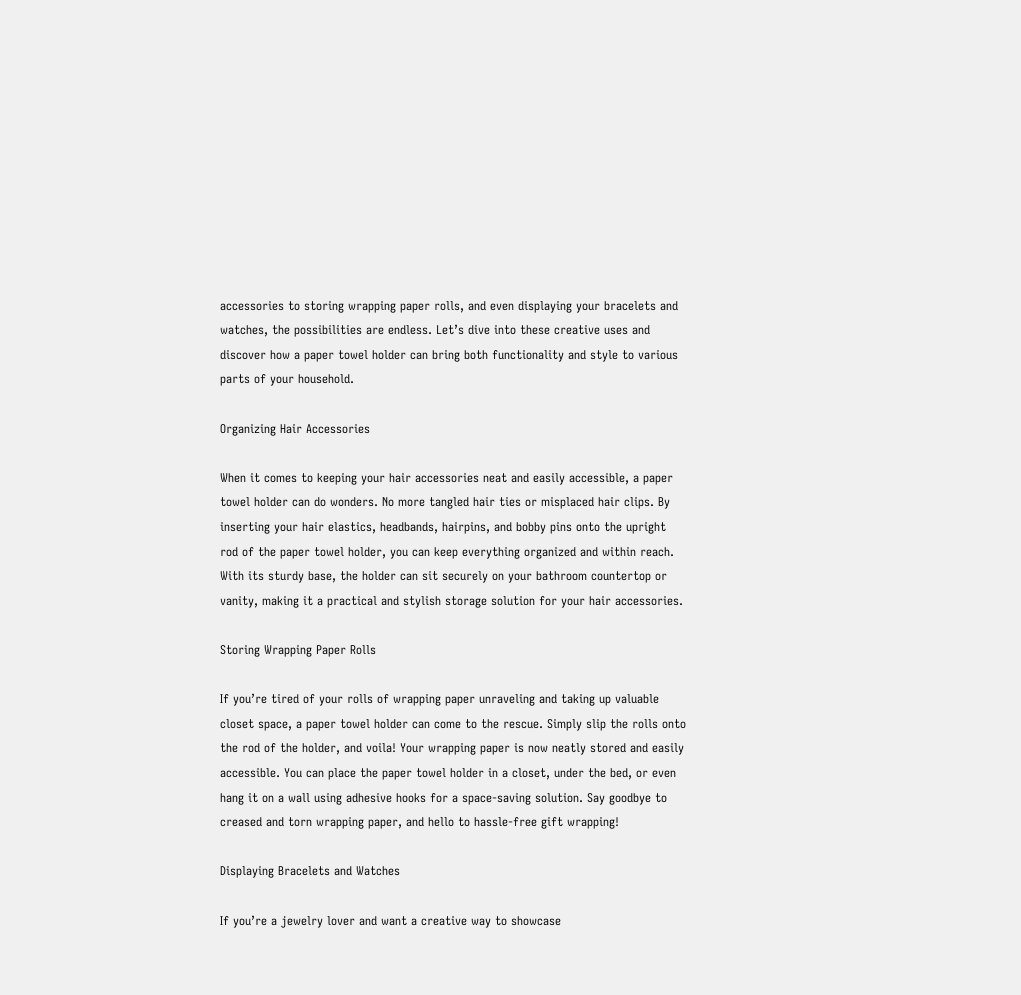accessories to storing wrapping paper rolls, and even displaying your bracelets and watches, the possibilities are endless. Let’s dive into these creative uses and discover how a paper towel holder can bring both functionality and style to various parts of your household.

Organizing Hair Accessories

When it comes to keeping your hair accessories neat and easily accessible, a paper towel holder can do wonders. No more tangled hair ties or misplaced hair clips. By inserting your hair elastics, headbands, hairpins, and bobby pins onto the upright rod of the paper towel holder, you can keep everything organized and within reach. With its sturdy base, the holder can sit securely on your bathroom countertop or vanity, making it a practical and stylish storage solution for your hair accessories.

Storing Wrapping Paper Rolls

If you’re tired of your rolls of wrapping paper unraveling and taking up valuable closet space, a paper towel holder can come to the rescue. Simply slip the rolls onto the rod of the holder, and voila! Your wrapping paper is now neatly stored and easily accessible. You can place the paper towel holder in a closet, under the bed, or even hang it on a wall using adhesive hooks for a space-saving solution. Say goodbye to creased and torn wrapping paper, and hello to hassle-free gift wrapping!

Displaying Bracelets and Watches

If you’re a jewelry lover and want a creative way to showcase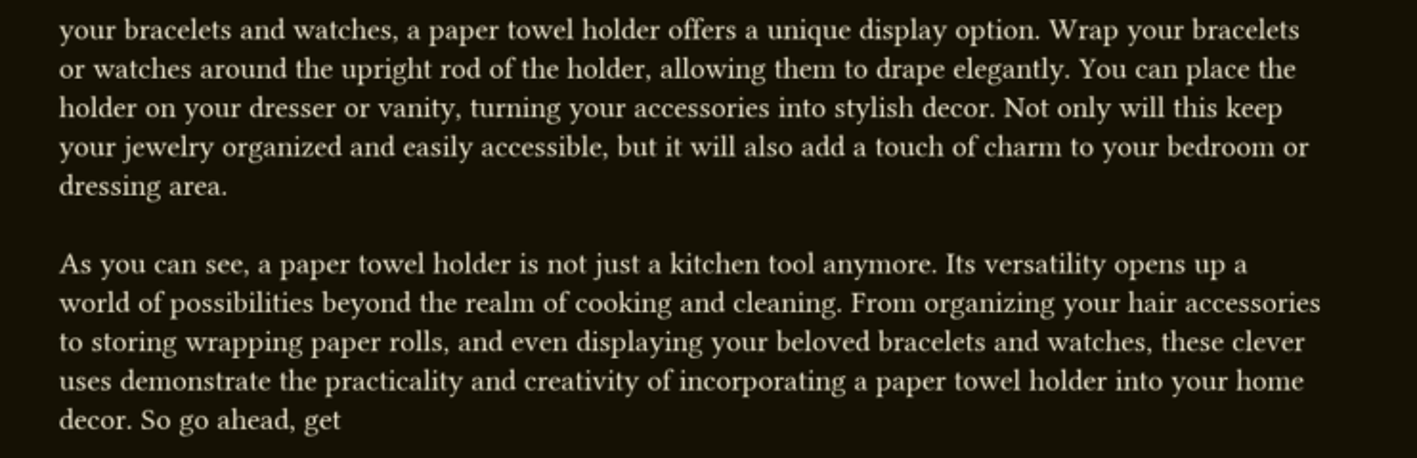your bracelets and watches, a paper towel holder offers a unique display option. Wrap your bracelets or watches around the upright rod of the holder, allowing them to drape elegantly. You can place the holder on your dresser or vanity, turning your accessories into stylish decor. Not only will this keep your jewelry organized and easily accessible, but it will also add a touch of charm to your bedroom or dressing area.

As you can see, a paper towel holder is not just a kitchen tool anymore. Its versatility opens up a world of possibilities beyond the realm of cooking and cleaning. From organizing your hair accessories to storing wrapping paper rolls, and even displaying your beloved bracelets and watches, these clever uses demonstrate the practicality and creativity of incorporating a paper towel holder into your home decor. So go ahead, get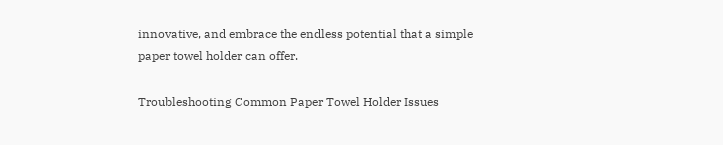innovative, and embrace the endless potential that a simple paper towel holder can offer.

Troubleshooting Common Paper Towel Holder Issues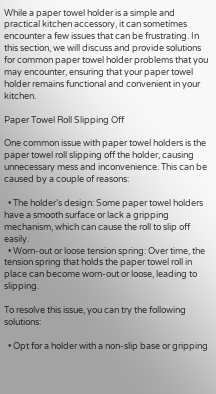While a paper towel holder is a simple and practical kitchen accessory, it can sometimes encounter a few issues that can be frustrating. In this section, we will discuss and provide solutions for common paper towel holder problems that you may encounter, ensuring that your paper towel holder remains functional and convenient in your kitchen.

Paper Towel Roll Slipping Off

One common issue with paper towel holders is the paper towel roll slipping off the holder, causing unnecessary mess and inconvenience. This can be caused by a couple of reasons:

  • The holder’s design: Some paper towel holders have a smooth surface or lack a gripping mechanism, which can cause the roll to slip off easily.
  • Worn-out or loose tension spring: Over time, the tension spring that holds the paper towel roll in place can become worn-out or loose, leading to slipping.

To resolve this issue, you can try the following solutions:

  • Opt for a holder with a non-slip base or gripping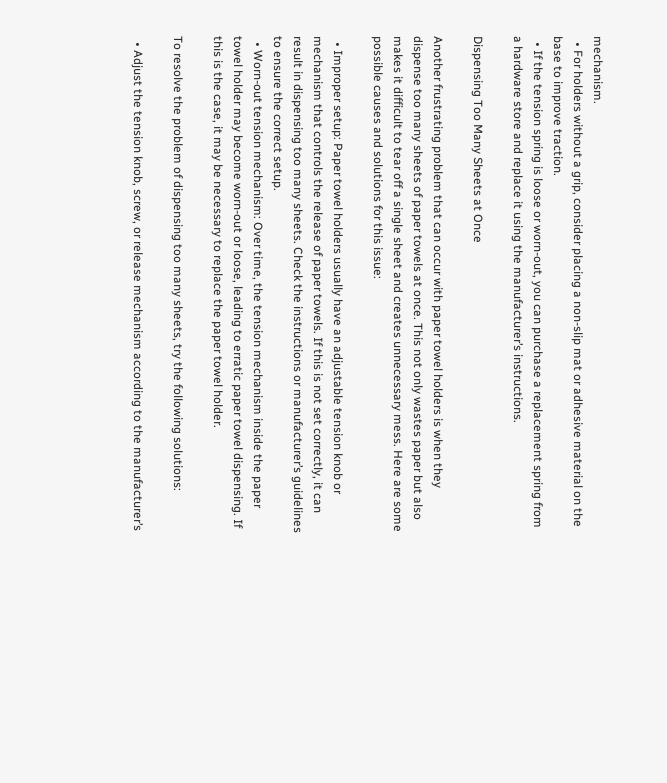mechanism.
  • For holders without a grip, consider placing a non-slip mat or adhesive material on the base to improve traction.
  • If the tension spring is loose or worn-out, you can purchase a replacement spring from a hardware store and replace it using the manufacturer’s instructions.

Dispensing Too Many Sheets at Once

Another frustrating problem that can occur with paper towel holders is when they dispense too many sheets of paper towels at once. This not only wastes paper but also makes it difficult to tear off a single sheet and creates unnecessary mess. Here are some possible causes and solutions for this issue:

  • Improper setup: Paper towel holders usually have an adjustable tension knob or mechanism that controls the release of paper towels. If this is not set correctly, it can result in dispensing too many sheets. Check the instructions or manufacturer’s guidelines to ensure the correct setup.
  • Worn-out tension mechanism: Over time, the tension mechanism inside the paper towel holder may become worn-out or loose, leading to erratic paper towel dispensing. If this is the case, it may be necessary to replace the paper towel holder.

To resolve the problem of dispensing too many sheets, try the following solutions:

  • Adjust the tension knob, screw, or release mechanism according to the manufacturer’s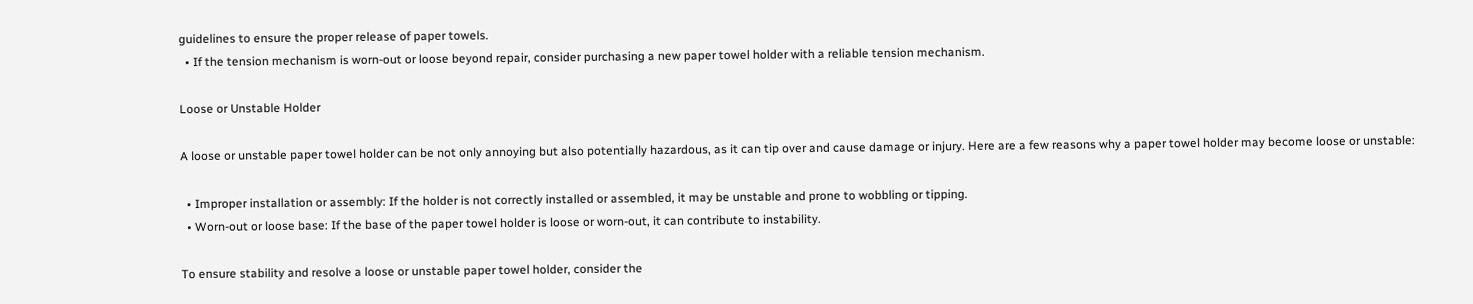guidelines to ensure the proper release of paper towels.
  • If the tension mechanism is worn-out or loose beyond repair, consider purchasing a new paper towel holder with a reliable tension mechanism.

Loose or Unstable Holder

A loose or unstable paper towel holder can be not only annoying but also potentially hazardous, as it can tip over and cause damage or injury. Here are a few reasons why a paper towel holder may become loose or unstable:

  • Improper installation or assembly: If the holder is not correctly installed or assembled, it may be unstable and prone to wobbling or tipping.
  • Worn-out or loose base: If the base of the paper towel holder is loose or worn-out, it can contribute to instability.

To ensure stability and resolve a loose or unstable paper towel holder, consider the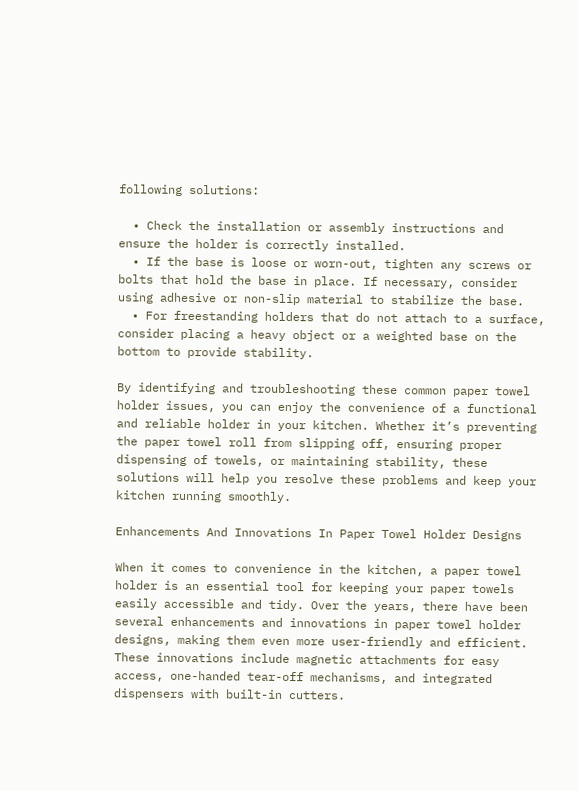following solutions:

  • Check the installation or assembly instructions and ensure the holder is correctly installed.
  • If the base is loose or worn-out, tighten any screws or bolts that hold the base in place. If necessary, consider using adhesive or non-slip material to stabilize the base.
  • For freestanding holders that do not attach to a surface, consider placing a heavy object or a weighted base on the bottom to provide stability.

By identifying and troubleshooting these common paper towel holder issues, you can enjoy the convenience of a functional and reliable holder in your kitchen. Whether it’s preventing the paper towel roll from slipping off, ensuring proper dispensing of towels, or maintaining stability, these solutions will help you resolve these problems and keep your kitchen running smoothly.

Enhancements And Innovations In Paper Towel Holder Designs

When it comes to convenience in the kitchen, a paper towel holder is an essential tool for keeping your paper towels easily accessible and tidy. Over the years, there have been several enhancements and innovations in paper towel holder designs, making them even more user-friendly and efficient. These innovations include magnetic attachments for easy access, one-handed tear-off mechanisms, and integrated dispensers with built-in cutters.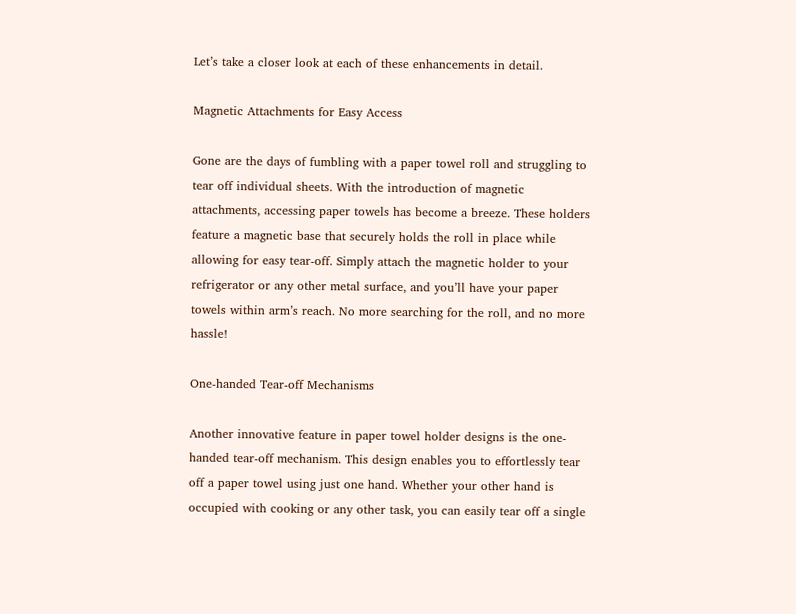Let’s take a closer look at each of these enhancements in detail.

Magnetic Attachments for Easy Access

Gone are the days of fumbling with a paper towel roll and struggling to tear off individual sheets. With the introduction of magnetic attachments, accessing paper towels has become a breeze. These holders feature a magnetic base that securely holds the roll in place while allowing for easy tear-off. Simply attach the magnetic holder to your refrigerator or any other metal surface, and you’ll have your paper towels within arm’s reach. No more searching for the roll, and no more hassle!

One-handed Tear-off Mechanisms

Another innovative feature in paper towel holder designs is the one-handed tear-off mechanism. This design enables you to effortlessly tear off a paper towel using just one hand. Whether your other hand is occupied with cooking or any other task, you can easily tear off a single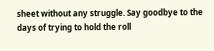sheet without any struggle. Say goodbye to the days of trying to hold the roll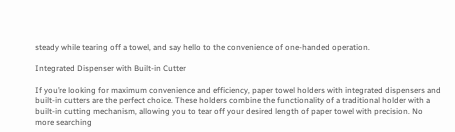steady while tearing off a towel, and say hello to the convenience of one-handed operation.

Integrated Dispenser with Built-in Cutter

If you’re looking for maximum convenience and efficiency, paper towel holders with integrated dispensers and built-in cutters are the perfect choice. These holders combine the functionality of a traditional holder with a built-in cutting mechanism, allowing you to tear off your desired length of paper towel with precision. No more searching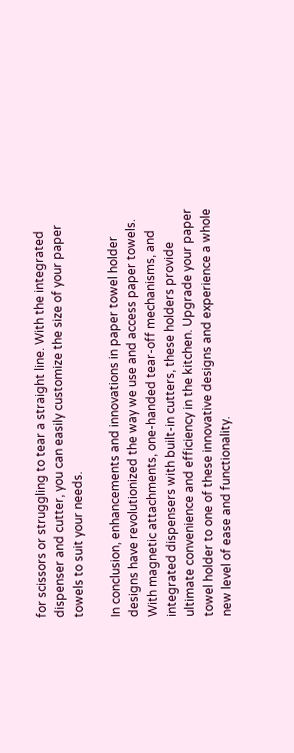for scissors or struggling to tear a straight line. With the integrated dispenser and cutter, you can easily customize the size of your paper towels to suit your needs.

In conclusion, enhancements and innovations in paper towel holder designs have revolutionized the way we use and access paper towels. With magnetic attachments, one-handed tear-off mechanisms, and integrated dispensers with built-in cutters, these holders provide ultimate convenience and efficiency in the kitchen. Upgrade your paper towel holder to one of these innovative designs and experience a whole new level of ease and functionality.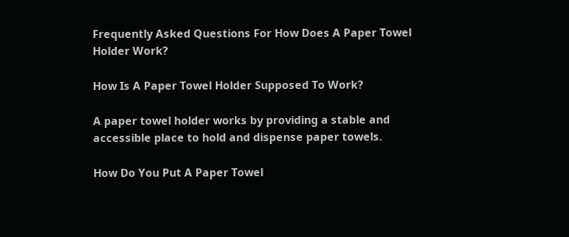Frequently Asked Questions For How Does A Paper Towel Holder Work?

How Is A Paper Towel Holder Supposed To Work?

A paper towel holder works by providing a stable and accessible place to hold and dispense paper towels.

How Do You Put A Paper Towel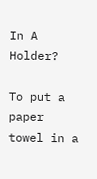In A Holder?

To put a paper towel in a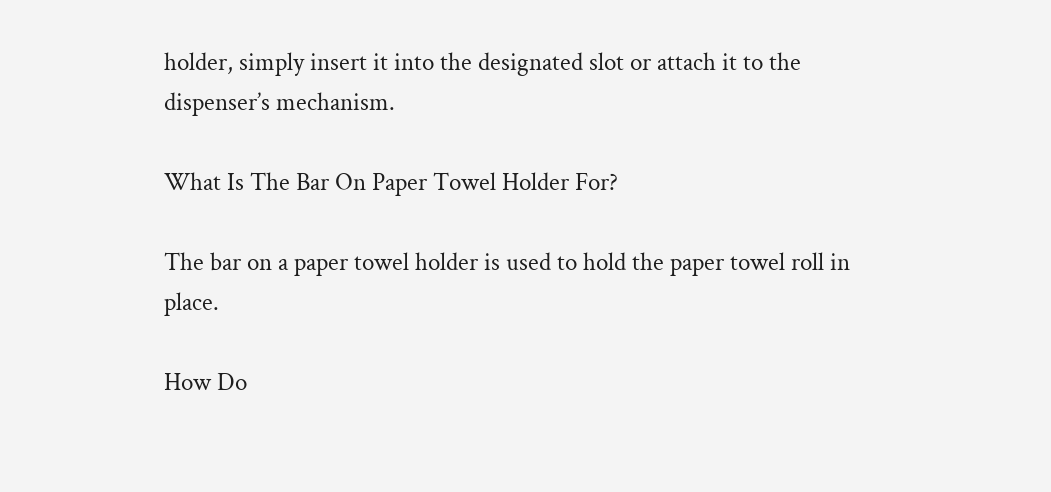holder, simply insert it into the designated slot or attach it to the dispenser’s mechanism.

What Is The Bar On Paper Towel Holder For?

The bar on a paper towel holder is used to hold the paper towel roll in place.

How Do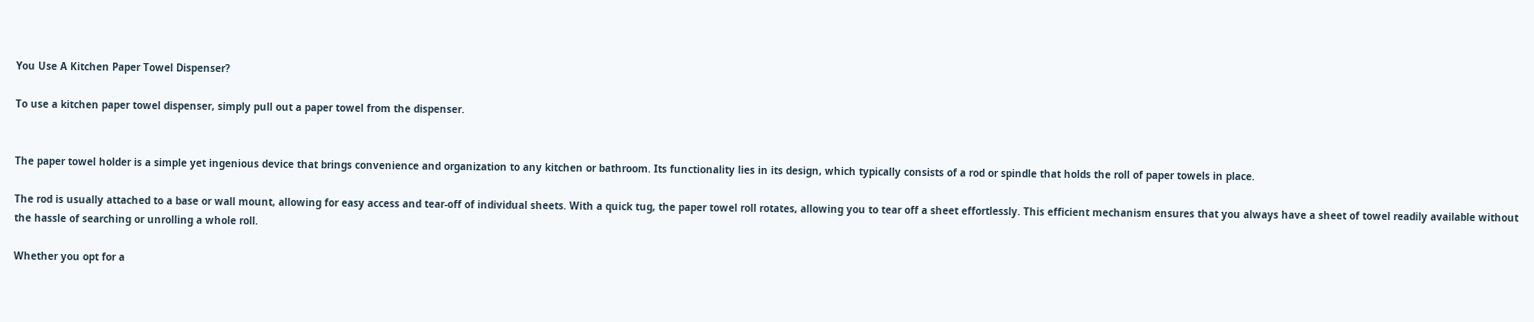You Use A Kitchen Paper Towel Dispenser?

To use a kitchen paper towel dispenser, simply pull out a paper towel from the dispenser.


The paper towel holder is a simple yet ingenious device that brings convenience and organization to any kitchen or bathroom. Its functionality lies in its design, which typically consists of a rod or spindle that holds the roll of paper towels in place.

The rod is usually attached to a base or wall mount, allowing for easy access and tear-off of individual sheets. With a quick tug, the paper towel roll rotates, allowing you to tear off a sheet effortlessly. This efficient mechanism ensures that you always have a sheet of towel readily available without the hassle of searching or unrolling a whole roll.

Whether you opt for a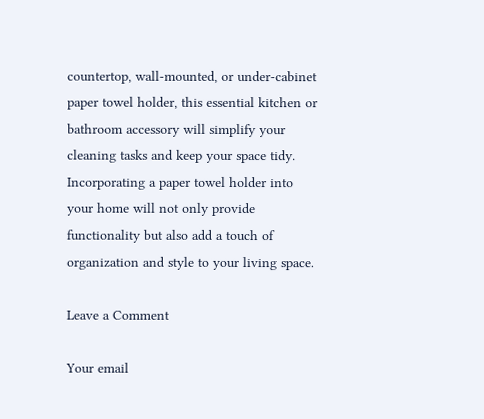countertop, wall-mounted, or under-cabinet paper towel holder, this essential kitchen or bathroom accessory will simplify your cleaning tasks and keep your space tidy. Incorporating a paper towel holder into your home will not only provide functionality but also add a touch of organization and style to your living space.

Leave a Comment

Your email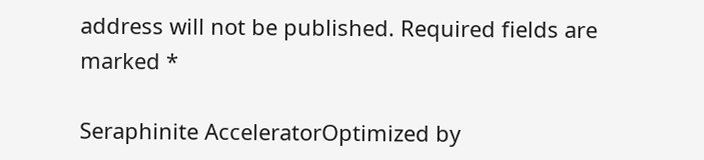address will not be published. Required fields are marked *

Seraphinite AcceleratorOptimized by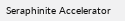Seraphinite Accelerator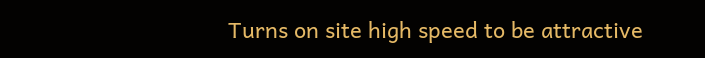Turns on site high speed to be attractive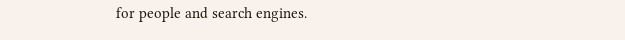for people and search engines.